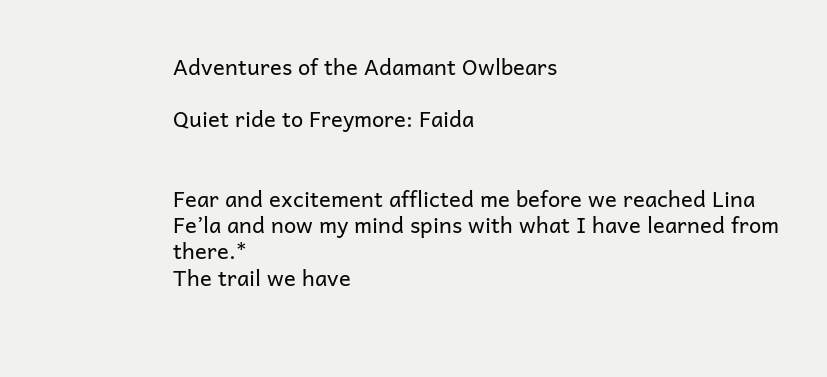Adventures of the Adamant Owlbears

Quiet ride to Freymore: Faida


Fear and excitement afflicted me before we reached Lina Fe’la and now my mind spins with what I have learned from there.*
The trail we have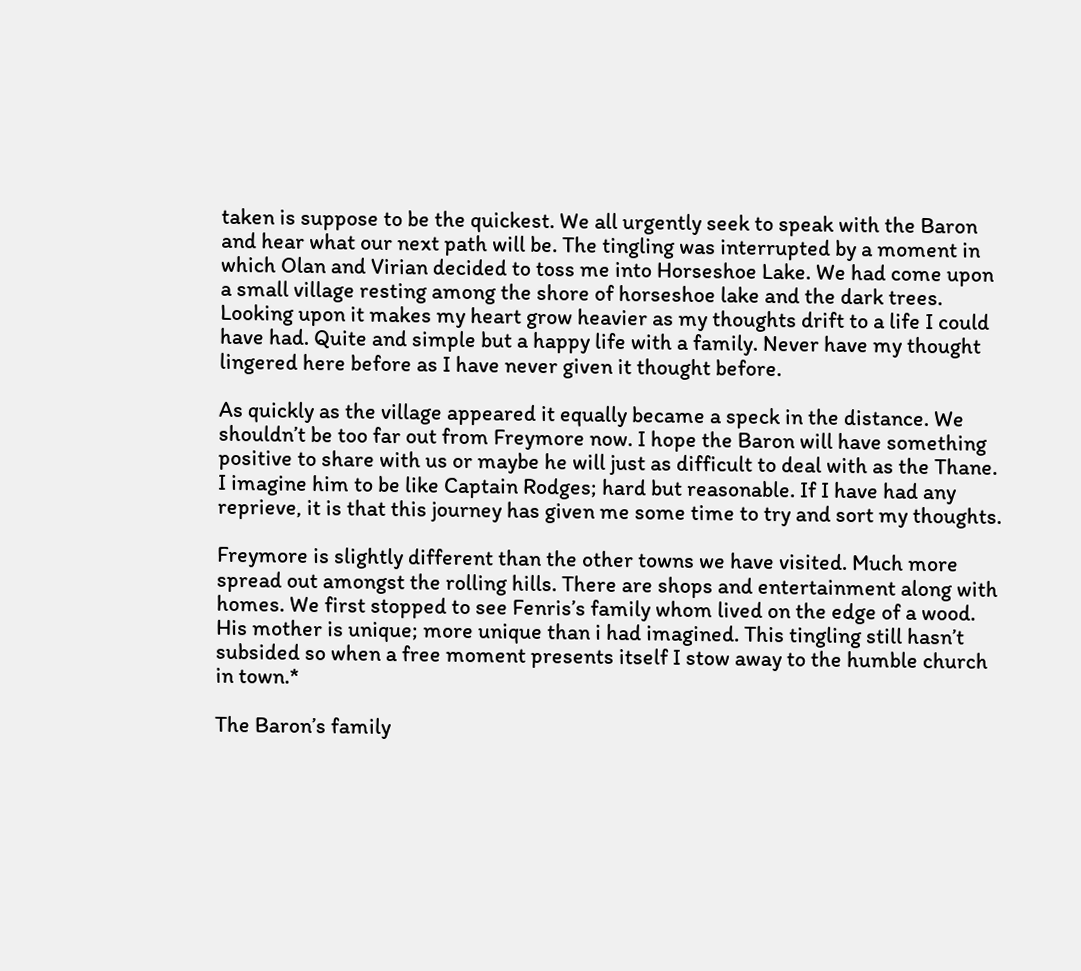taken is suppose to be the quickest. We all urgently seek to speak with the Baron and hear what our next path will be. The tingling was interrupted by a moment in which Olan and Virian decided to toss me into Horseshoe Lake. We had come upon a small village resting among the shore of horseshoe lake and the dark trees. Looking upon it makes my heart grow heavier as my thoughts drift to a life I could have had. Quite and simple but a happy life with a family. Never have my thought lingered here before as I have never given it thought before.

As quickly as the village appeared it equally became a speck in the distance. We shouldn’t be too far out from Freymore now. I hope the Baron will have something positive to share with us or maybe he will just as difficult to deal with as the Thane. I imagine him to be like Captain Rodges; hard but reasonable. If I have had any reprieve, it is that this journey has given me some time to try and sort my thoughts.

Freymore is slightly different than the other towns we have visited. Much more spread out amongst the rolling hills. There are shops and entertainment along with homes. We first stopped to see Fenris’s family whom lived on the edge of a wood. His mother is unique; more unique than i had imagined. This tingling still hasn’t subsided so when a free moment presents itself I stow away to the humble church in town.*

The Baron’s family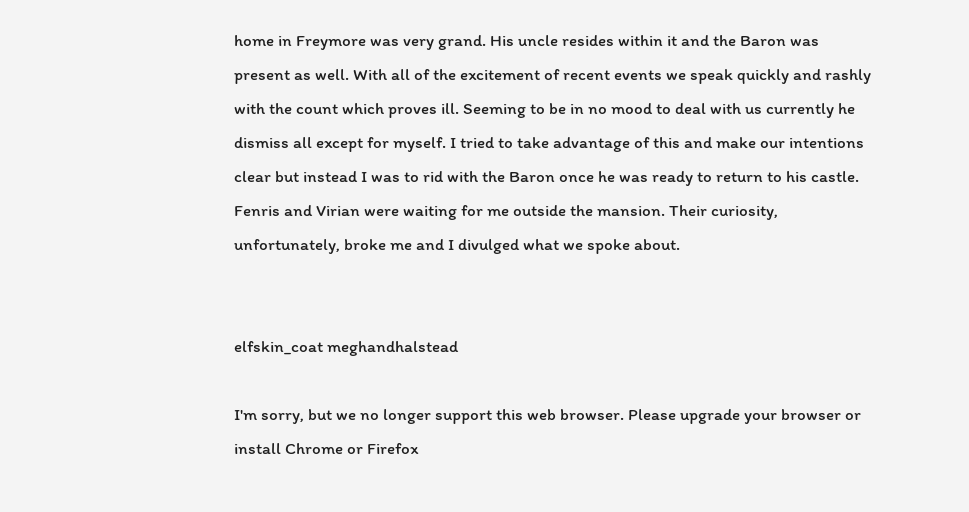home in Freymore was very grand. His uncle resides within it and the Baron was present as well. With all of the excitement of recent events we speak quickly and rashly with the count which proves ill. Seeming to be in no mood to deal with us currently he dismiss all except for myself. I tried to take advantage of this and make our intentions clear but instead I was to rid with the Baron once he was ready to return to his castle. Fenris and Virian were waiting for me outside the mansion. Their curiosity, unfortunately, broke me and I divulged what we spoke about.


elfskin_coat meghandhalstead

I'm sorry, but we no longer support this web browser. Please upgrade your browser or install Chrome or Firefox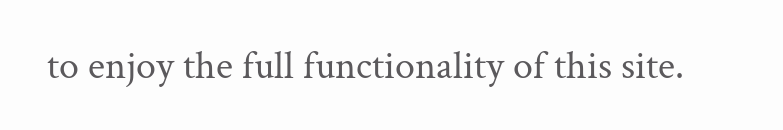to enjoy the full functionality of this site.